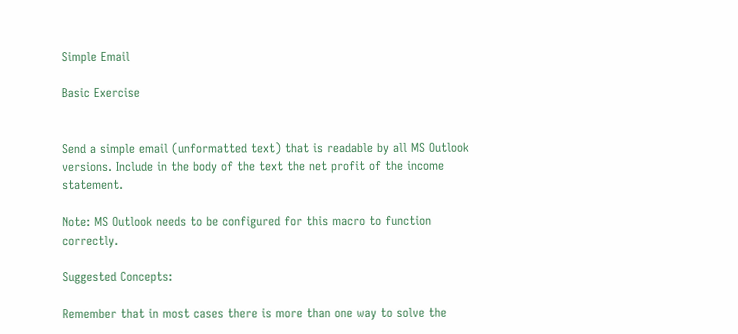Simple Email

Basic Exercise


Send a simple email (unformatted text) that is readable by all MS Outlook versions. Include in the body of the text the net profit of the income statement.

Note: MS Outlook needs to be configured for this macro to function correctly.

Suggested Concepts:

Remember that in most cases there is more than one way to solve the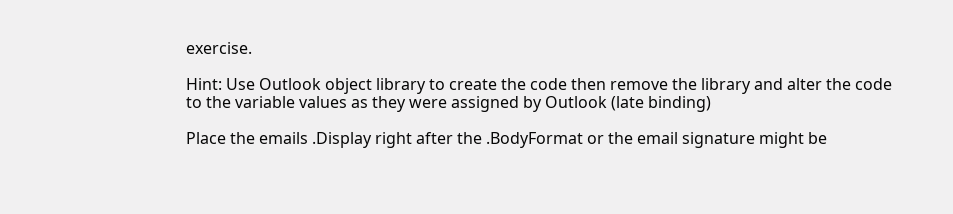exercise.

Hint: Use Outlook object library to create the code then remove the library and alter the code to the variable values as they were assigned by Outlook (late binding)

Place the emails .Display right after the .BodyFormat or the email signature might be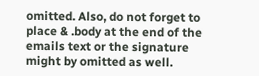omitted. Also, do not forget to place & .body at the end of the emails text or the signature might by omitted as well.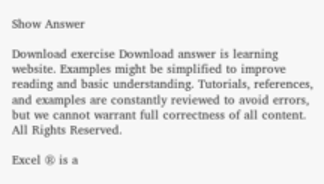Show Answer

Download exercise Download answer is learning website. Examples might be simplified to improve reading and basic understanding. Tutorials, references, and examples are constantly reviewed to avoid errors, but we cannot warrant full correctness of all content. All Rights Reserved.

Excel ® is a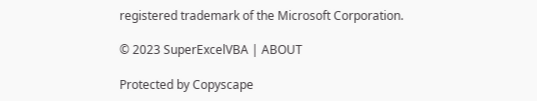registered trademark of the Microsoft Corporation.

© 2023 SuperExcelVBA | ABOUT

Protected by Copyscape